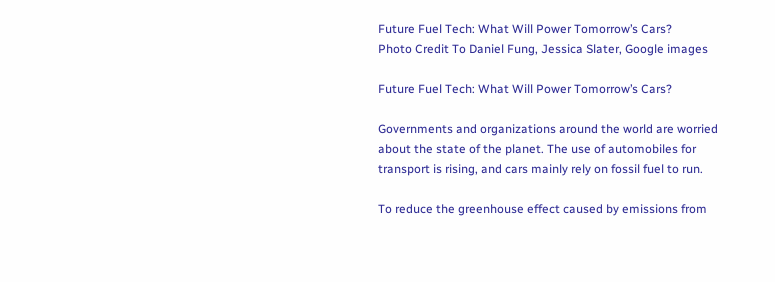Future Fuel Tech: What Will Power Tomorrow’s Cars?
Photo Credit To Daniel Fung, Jessica Slater, Google images

Future Fuel Tech: What Will Power Tomorrow’s Cars?

Governments and organizations around the world are worried about the state of the planet. The use of automobiles for transport is rising, and cars mainly rely on fossil fuel to run.

To reduce the greenhouse effect caused by emissions from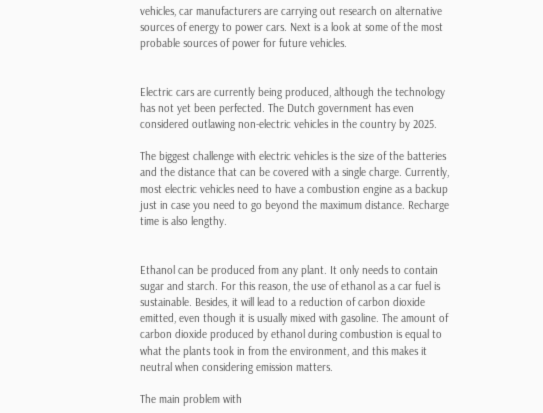vehicles, car manufacturers are carrying out research on alternative sources of energy to power cars. Next is a look at some of the most probable sources of power for future vehicles.


Electric cars are currently being produced, although the technology has not yet been perfected. The Dutch government has even considered outlawing non-electric vehicles in the country by 2025.

The biggest challenge with electric vehicles is the size of the batteries and the distance that can be covered with a single charge. Currently, most electric vehicles need to have a combustion engine as a backup just in case you need to go beyond the maximum distance. Recharge time is also lengthy.


Ethanol can be produced from any plant. It only needs to contain sugar and starch. For this reason, the use of ethanol as a car fuel is sustainable. Besides, it will lead to a reduction of carbon dioxide emitted, even though it is usually mixed with gasoline. The amount of carbon dioxide produced by ethanol during combustion is equal to what the plants took in from the environment, and this makes it neutral when considering emission matters.

The main problem with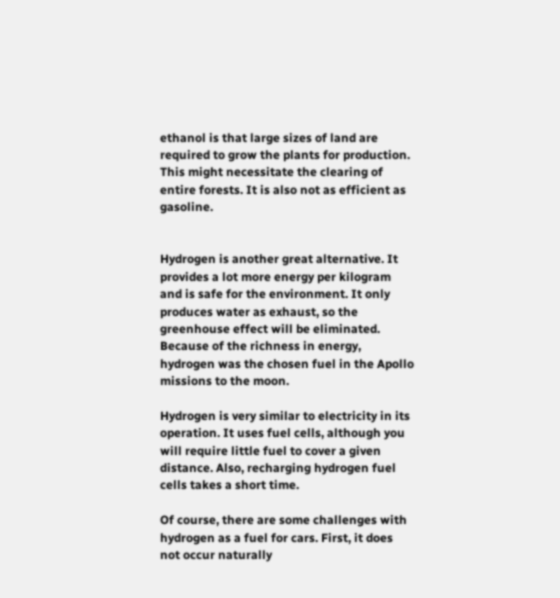ethanol is that large sizes of land are required to grow the plants for production. This might necessitate the clearing of entire forests. It is also not as efficient as gasoline.


Hydrogen is another great alternative. It provides a lot more energy per kilogram and is safe for the environment. It only produces water as exhaust, so the greenhouse effect will be eliminated. Because of the richness in energy, hydrogen was the chosen fuel in the Apollo missions to the moon.

Hydrogen is very similar to electricity in its operation. It uses fuel cells, although you will require little fuel to cover a given distance. Also, recharging hydrogen fuel cells takes a short time.

Of course, there are some challenges with hydrogen as a fuel for cars. First, it does not occur naturally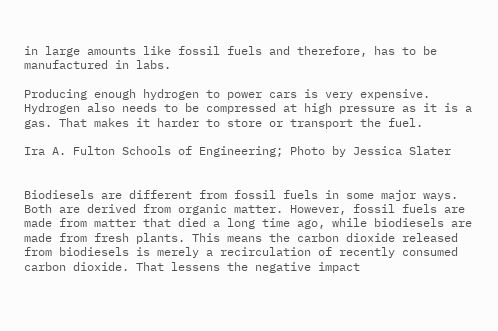in large amounts like fossil fuels and therefore, has to be manufactured in labs.

Producing enough hydrogen to power cars is very expensive. Hydrogen also needs to be compressed at high pressure as it is a gas. That makes it harder to store or transport the fuel.

Ira A. Fulton Schools of Engineering; Photo by Jessica Slater


Biodiesels are different from fossil fuels in some major ways. Both are derived from organic matter. However, fossil fuels are made from matter that died a long time ago, while biodiesels are made from fresh plants. This means the carbon dioxide released from biodiesels is merely a recirculation of recently consumed carbon dioxide. That lessens the negative impact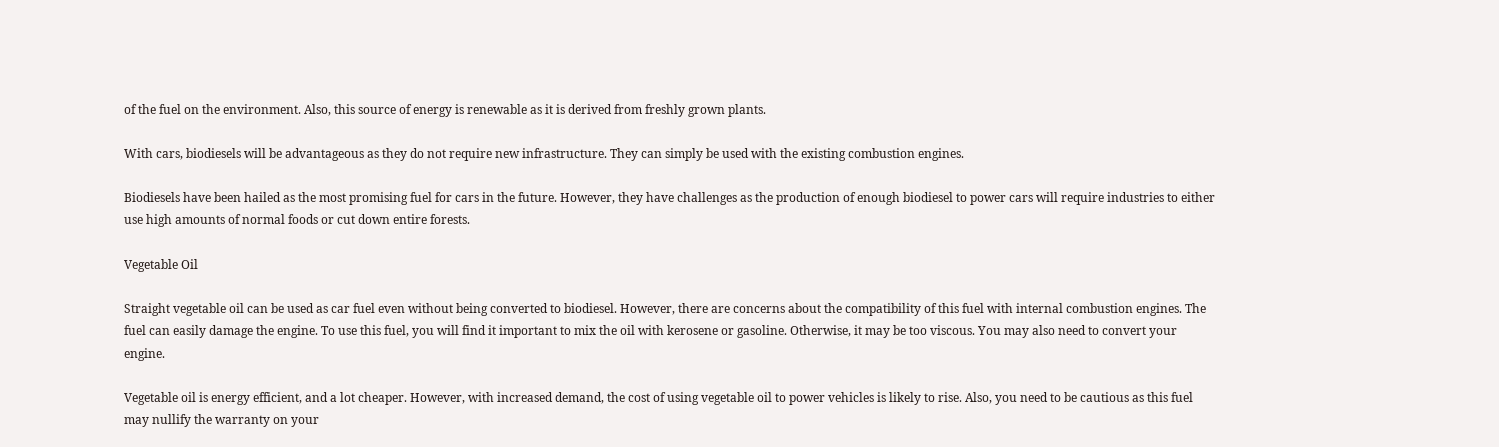of the fuel on the environment. Also, this source of energy is renewable as it is derived from freshly grown plants.

With cars, biodiesels will be advantageous as they do not require new infrastructure. They can simply be used with the existing combustion engines.

Biodiesels have been hailed as the most promising fuel for cars in the future. However, they have challenges as the production of enough biodiesel to power cars will require industries to either use high amounts of normal foods or cut down entire forests.

Vegetable Oil

Straight vegetable oil can be used as car fuel even without being converted to biodiesel. However, there are concerns about the compatibility of this fuel with internal combustion engines. The fuel can easily damage the engine. To use this fuel, you will find it important to mix the oil with kerosene or gasoline. Otherwise, it may be too viscous. You may also need to convert your engine.

Vegetable oil is energy efficient, and a lot cheaper. However, with increased demand, the cost of using vegetable oil to power vehicles is likely to rise. Also, you need to be cautious as this fuel may nullify the warranty on your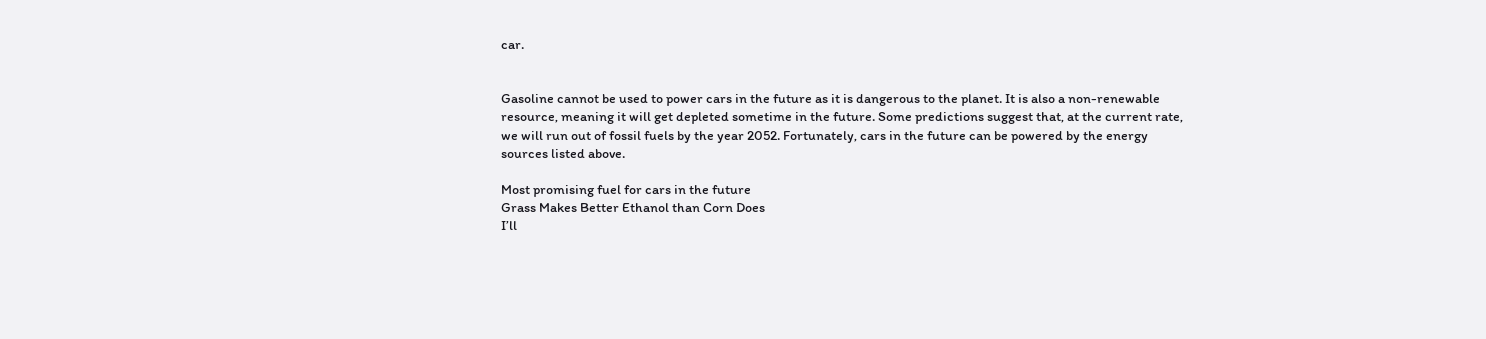car.


Gasoline cannot be used to power cars in the future as it is dangerous to the planet. It is also a non-renewable resource, meaning it will get depleted sometime in the future. Some predictions suggest that, at the current rate, we will run out of fossil fuels by the year 2052. Fortunately, cars in the future can be powered by the energy sources listed above.

Most promising fuel for cars in the future
Grass Makes Better Ethanol than Corn Does
I’ll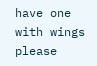have one with wings please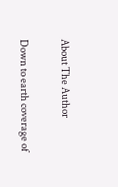About The Author

Down to earth coverage of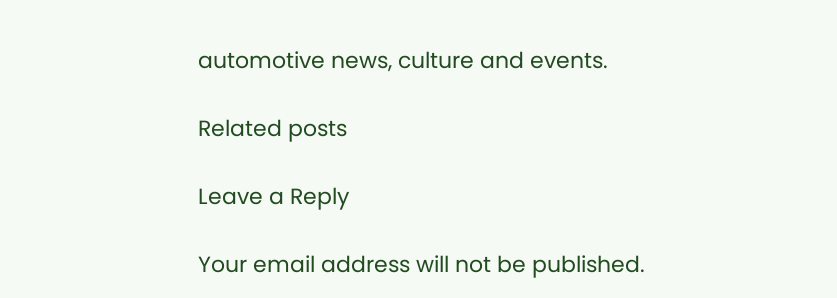automotive news, culture and events.

Related posts

Leave a Reply

Your email address will not be published.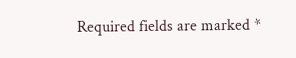Required fields are marked *